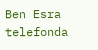Ben Esra telefonda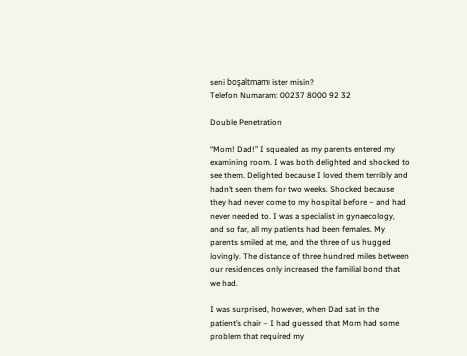seni boşaltmamı ister misin?
Telefon Numaram: 00237 8000 92 32

Double Penetration

“Mom! Dad!” I squealed as my parents entered my examining room. I was both delighted and shocked to see them. Delighted because I loved them terribly and hadn’t seen them for two weeks. Shocked because they had never come to my hospital before – and had never needed to. I was a specialist in gynaecology, and so far, all my patients had been females. My parents smiled at me, and the three of us hugged lovingly. The distance of three hundred miles between our residences only increased the familial bond that we had.

I was surprised, however, when Dad sat in the patient’s chair – I had guessed that Mom had some problem that required my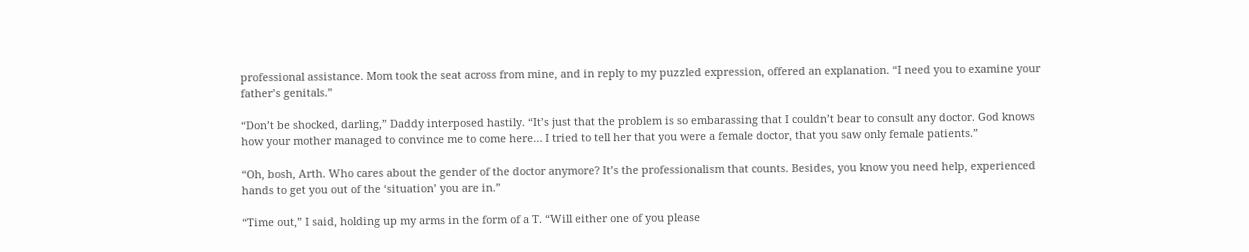professional assistance. Mom took the seat across from mine, and in reply to my puzzled expression, offered an explanation. “I need you to examine your father’s genitals.”

“Don’t be shocked, darling,” Daddy interposed hastily. “It’s just that the problem is so embarassing that I couldn’t bear to consult any doctor. God knows how your mother managed to convince me to come here… I tried to tell her that you were a female doctor, that you saw only female patients.”

“Oh, bosh, Arth. Who cares about the gender of the doctor anymore? It’s the professionalism that counts. Besides, you know you need help, experienced hands to get you out of the ‘situation’ you are in.”

“Time out,” I said, holding up my arms in the form of a T. “Will either one of you please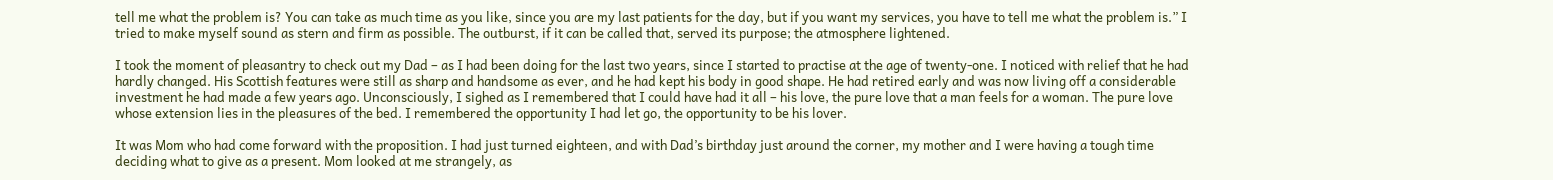tell me what the problem is? You can take as much time as you like, since you are my last patients for the day, but if you want my services, you have to tell me what the problem is.” I tried to make myself sound as stern and firm as possible. The outburst, if it can be called that, served its purpose; the atmosphere lightened.

I took the moment of pleasantry to check out my Dad – as I had been doing for the last two years, since I started to practise at the age of twenty-one. I noticed with relief that he had hardly changed. His Scottish features were still as sharp and handsome as ever, and he had kept his body in good shape. He had retired early and was now living off a considerable investment he had made a few years ago. Unconsciously, I sighed as I remembered that I could have had it all – his love, the pure love that a man feels for a woman. The pure love whose extension lies in the pleasures of the bed. I remembered the opportunity I had let go, the opportunity to be his lover.

It was Mom who had come forward with the proposition. I had just turned eighteen, and with Dad’s birthday just around the corner, my mother and I were having a tough time deciding what to give as a present. Mom looked at me strangely, as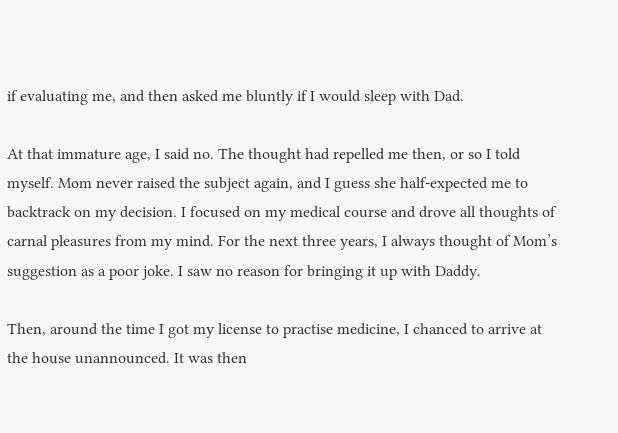if evaluating me, and then asked me bluntly if I would sleep with Dad.

At that immature age, I said no. The thought had repelled me then, or so I told myself. Mom never raised the subject again, and I guess she half-expected me to backtrack on my decision. I focused on my medical course and drove all thoughts of carnal pleasures from my mind. For the next three years, I always thought of Mom’s suggestion as a poor joke. I saw no reason for bringing it up with Daddy.

Then, around the time I got my license to practise medicine, I chanced to arrive at the house unannounced. It was then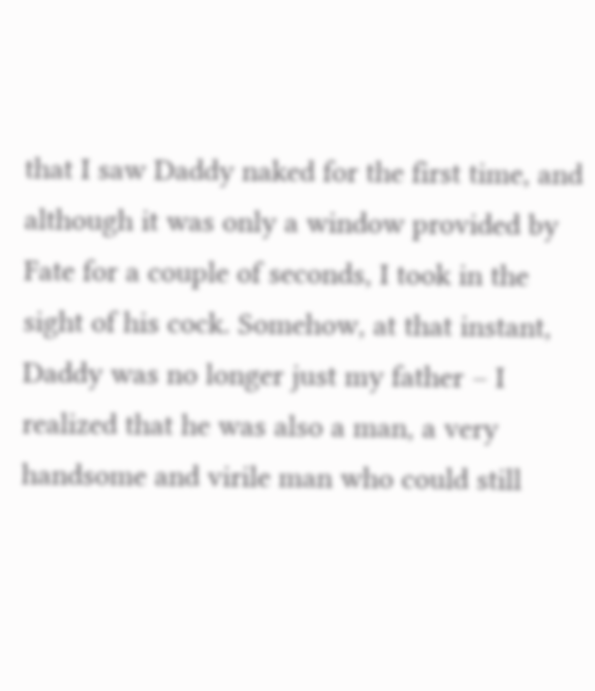that I saw Daddy naked for the first time, and although it was only a window provided by Fate for a couple of seconds, I took in the sight of his cock. Somehow, at that instant, Daddy was no longer just my father – I realized that he was also a man, a very handsome and virile man who could still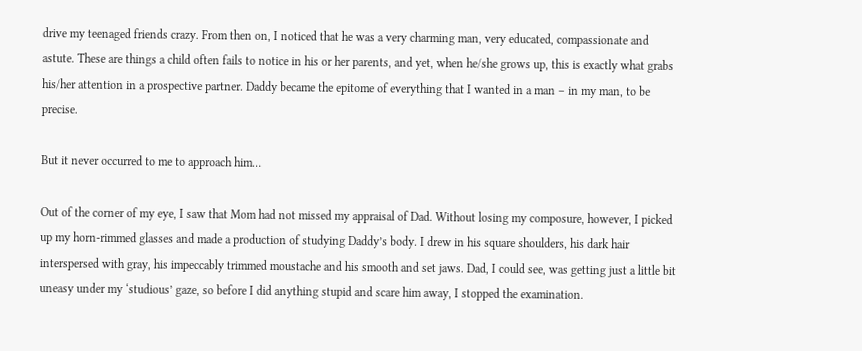drive my teenaged friends crazy. From then on, I noticed that he was a very charming man, very educated, compassionate and astute. These are things a child often fails to notice in his or her parents, and yet, when he/she grows up, this is exactly what grabs his/her attention in a prospective partner. Daddy became the epitome of everything that I wanted in a man – in my man, to be precise.

But it never occurred to me to approach him…

Out of the corner of my eye, I saw that Mom had not missed my appraisal of Dad. Without losing my composure, however, I picked up my horn-rimmed glasses and made a production of studying Daddy’s body. I drew in his square shoulders, his dark hair interspersed with gray, his impeccably trimmed moustache and his smooth and set jaws. Dad, I could see, was getting just a little bit uneasy under my ‘studious’ gaze, so before I did anything stupid and scare him away, I stopped the examination.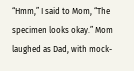“Hmm,” I said to Mom, “The specimen looks okay.” Mom laughed as Dad, with mock-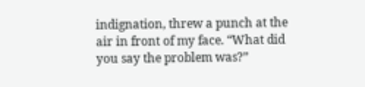indignation, threw a punch at the air in front of my face. “What did you say the problem was?”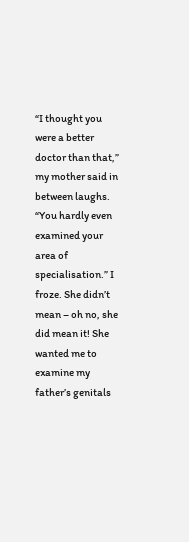“I thought you were a better doctor than that,” my mother said in between laughs. “You hardly even examined your area of specialisation.” I froze. She didn’t mean – oh no, she did mean it! She wanted me to examine my father’s genitals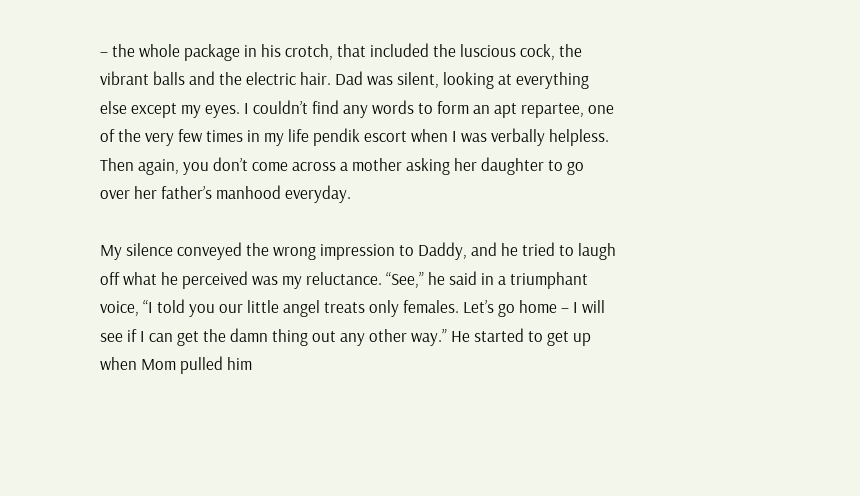– the whole package in his crotch, that included the luscious cock, the vibrant balls and the electric hair. Dad was silent, looking at everything else except my eyes. I couldn’t find any words to form an apt repartee, one of the very few times in my life pendik escort when I was verbally helpless. Then again, you don’t come across a mother asking her daughter to go over her father’s manhood everyday.

My silence conveyed the wrong impression to Daddy, and he tried to laugh off what he perceived was my reluctance. “See,” he said in a triumphant voice, “I told you our little angel treats only females. Let’s go home – I will see if I can get the damn thing out any other way.” He started to get up when Mom pulled him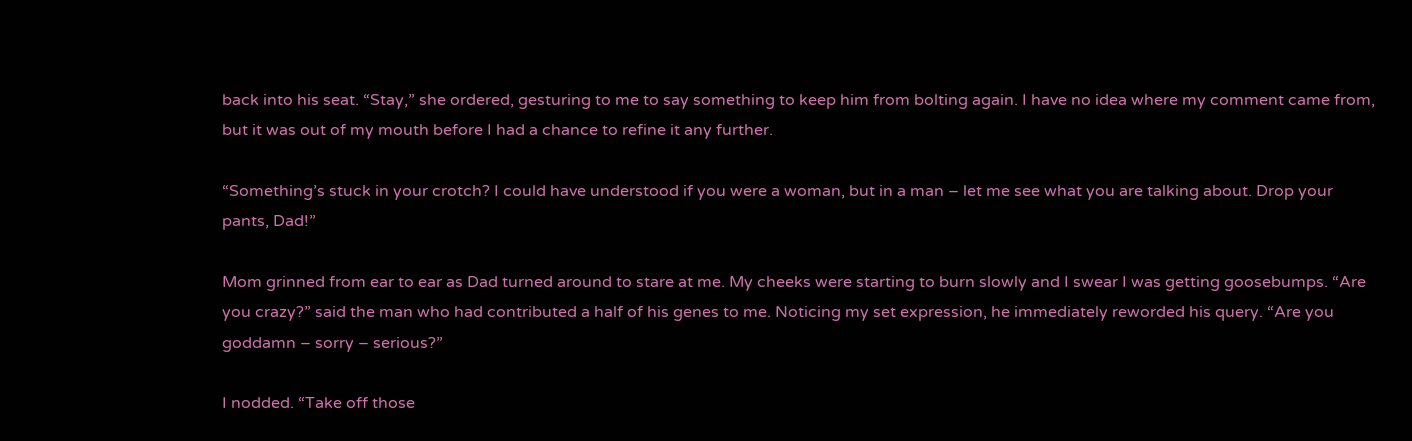back into his seat. “Stay,” she ordered, gesturing to me to say something to keep him from bolting again. I have no idea where my comment came from, but it was out of my mouth before I had a chance to refine it any further.

“Something’s stuck in your crotch? I could have understood if you were a woman, but in a man – let me see what you are talking about. Drop your pants, Dad!”

Mom grinned from ear to ear as Dad turned around to stare at me. My cheeks were starting to burn slowly and I swear I was getting goosebumps. “Are you crazy?” said the man who had contributed a half of his genes to me. Noticing my set expression, he immediately reworded his query. “Are you goddamn – sorry – serious?”

I nodded. “Take off those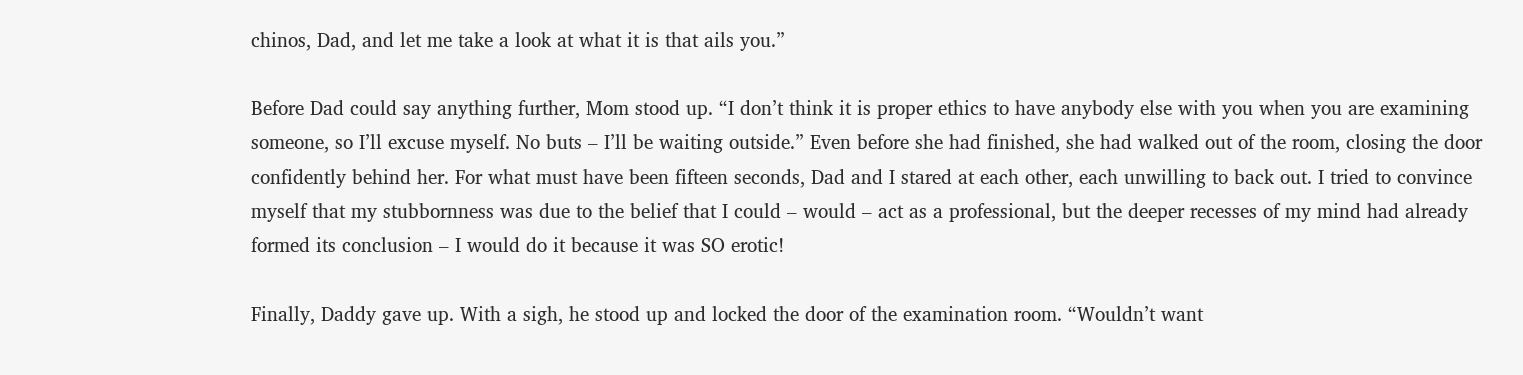chinos, Dad, and let me take a look at what it is that ails you.”

Before Dad could say anything further, Mom stood up. “I don’t think it is proper ethics to have anybody else with you when you are examining someone, so I’ll excuse myself. No buts – I’ll be waiting outside.” Even before she had finished, she had walked out of the room, closing the door confidently behind her. For what must have been fifteen seconds, Dad and I stared at each other, each unwilling to back out. I tried to convince myself that my stubbornness was due to the belief that I could – would – act as a professional, but the deeper recesses of my mind had already formed its conclusion – I would do it because it was SO erotic!

Finally, Daddy gave up. With a sigh, he stood up and locked the door of the examination room. “Wouldn’t want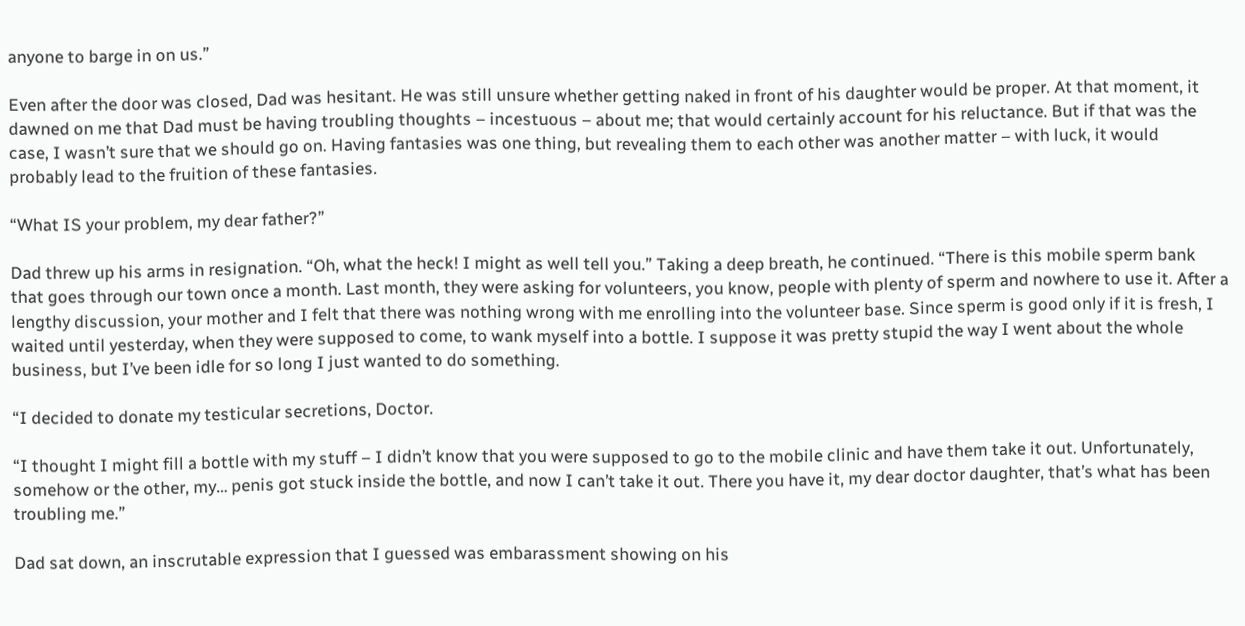anyone to barge in on us.”

Even after the door was closed, Dad was hesitant. He was still unsure whether getting naked in front of his daughter would be proper. At that moment, it dawned on me that Dad must be having troubling thoughts – incestuous – about me; that would certainly account for his reluctance. But if that was the case, I wasn’t sure that we should go on. Having fantasies was one thing, but revealing them to each other was another matter – with luck, it would probably lead to the fruition of these fantasies.

“What IS your problem, my dear father?”

Dad threw up his arms in resignation. “Oh, what the heck! I might as well tell you.” Taking a deep breath, he continued. “There is this mobile sperm bank that goes through our town once a month. Last month, they were asking for volunteers, you know, people with plenty of sperm and nowhere to use it. After a lengthy discussion, your mother and I felt that there was nothing wrong with me enrolling into the volunteer base. Since sperm is good only if it is fresh, I waited until yesterday, when they were supposed to come, to wank myself into a bottle. I suppose it was pretty stupid the way I went about the whole business, but I’ve been idle for so long I just wanted to do something.

“I decided to donate my testicular secretions, Doctor.

“I thought I might fill a bottle with my stuff – I didn’t know that you were supposed to go to the mobile clinic and have them take it out. Unfortunately, somehow or the other, my… penis got stuck inside the bottle, and now I can’t take it out. There you have it, my dear doctor daughter, that’s what has been troubling me.”

Dad sat down, an inscrutable expression that I guessed was embarassment showing on his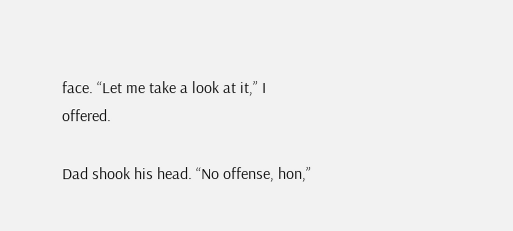face. “Let me take a look at it,” I offered.

Dad shook his head. “No offense, hon,”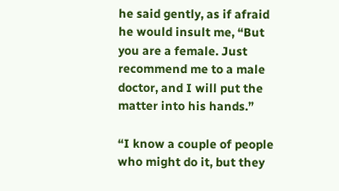he said gently, as if afraid he would insult me, “But you are a female. Just recommend me to a male doctor, and I will put the matter into his hands.”

“I know a couple of people who might do it, but they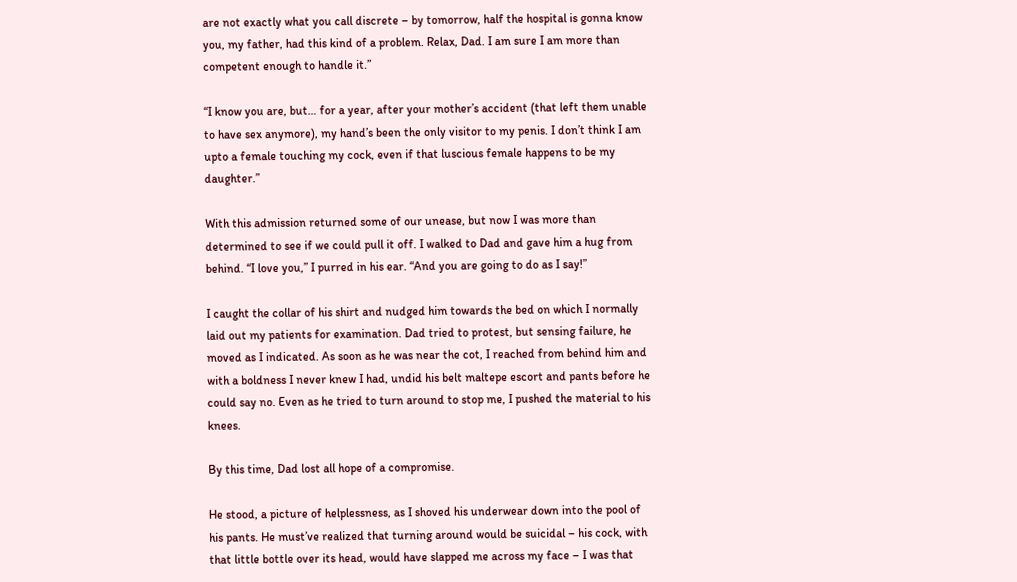are not exactly what you call discrete – by tomorrow, half the hospital is gonna know you, my father, had this kind of a problem. Relax, Dad. I am sure I am more than competent enough to handle it.”

“I know you are, but… for a year, after your mother’s accident (that left them unable to have sex anymore), my hand’s been the only visitor to my penis. I don’t think I am upto a female touching my cock, even if that luscious female happens to be my daughter.”

With this admission returned some of our unease, but now I was more than determined to see if we could pull it off. I walked to Dad and gave him a hug from behind. “I love you,” I purred in his ear. “And you are going to do as I say!”

I caught the collar of his shirt and nudged him towards the bed on which I normally laid out my patients for examination. Dad tried to protest, but sensing failure, he moved as I indicated. As soon as he was near the cot, I reached from behind him and with a boldness I never knew I had, undid his belt maltepe escort and pants before he could say no. Even as he tried to turn around to stop me, I pushed the material to his knees.

By this time, Dad lost all hope of a compromise.

He stood, a picture of helplessness, as I shoved his underwear down into the pool of his pants. He must’ve realized that turning around would be suicidal – his cock, with that little bottle over its head, would have slapped me across my face – I was that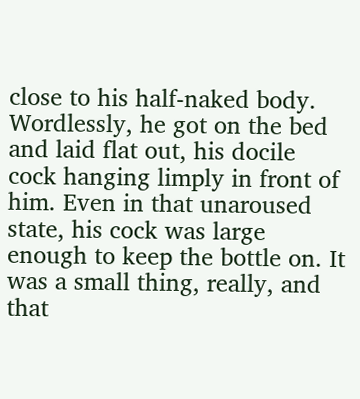close to his half-naked body. Wordlessly, he got on the bed and laid flat out, his docile cock hanging limply in front of him. Even in that unaroused state, his cock was large enough to keep the bottle on. It was a small thing, really, and that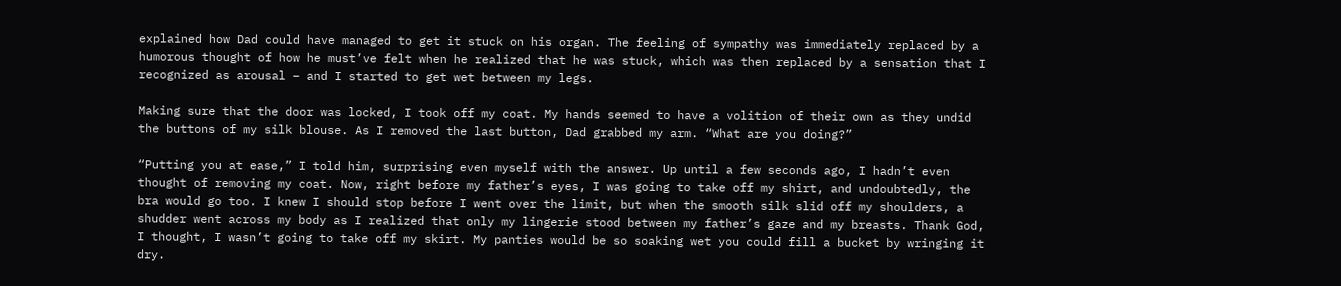explained how Dad could have managed to get it stuck on his organ. The feeling of sympathy was immediately replaced by a humorous thought of how he must’ve felt when he realized that he was stuck, which was then replaced by a sensation that I recognized as arousal – and I started to get wet between my legs.

Making sure that the door was locked, I took off my coat. My hands seemed to have a volition of their own as they undid the buttons of my silk blouse. As I removed the last button, Dad grabbed my arm. “What are you doing?”

“Putting you at ease,” I told him, surprising even myself with the answer. Up until a few seconds ago, I hadn’t even thought of removing my coat. Now, right before my father’s eyes, I was going to take off my shirt, and undoubtedly, the bra would go too. I knew I should stop before I went over the limit, but when the smooth silk slid off my shoulders, a shudder went across my body as I realized that only my lingerie stood between my father’s gaze and my breasts. Thank God, I thought, I wasn’t going to take off my skirt. My panties would be so soaking wet you could fill a bucket by wringing it dry.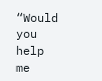“Would you help me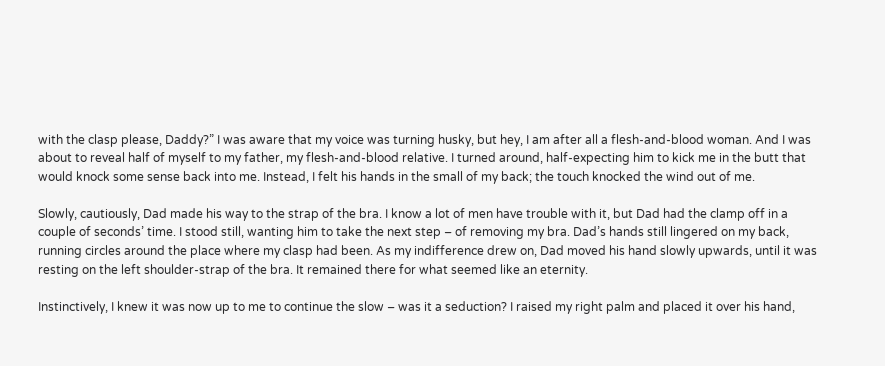with the clasp please, Daddy?” I was aware that my voice was turning husky, but hey, I am after all a flesh-and-blood woman. And I was about to reveal half of myself to my father, my flesh-and-blood relative. I turned around, half-expecting him to kick me in the butt that would knock some sense back into me. Instead, I felt his hands in the small of my back; the touch knocked the wind out of me.

Slowly, cautiously, Dad made his way to the strap of the bra. I know a lot of men have trouble with it, but Dad had the clamp off in a couple of seconds’ time. I stood still, wanting him to take the next step – of removing my bra. Dad’s hands still lingered on my back, running circles around the place where my clasp had been. As my indifference drew on, Dad moved his hand slowly upwards, until it was resting on the left shoulder-strap of the bra. It remained there for what seemed like an eternity.

Instinctively, I knew it was now up to me to continue the slow – was it a seduction? I raised my right palm and placed it over his hand,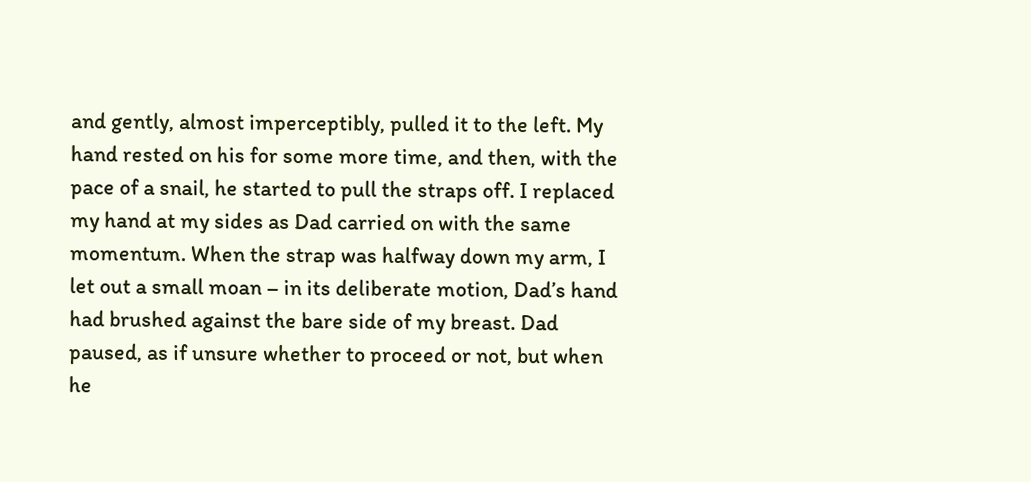and gently, almost imperceptibly, pulled it to the left. My hand rested on his for some more time, and then, with the pace of a snail, he started to pull the straps off. I replaced my hand at my sides as Dad carried on with the same momentum. When the strap was halfway down my arm, I let out a small moan – in its deliberate motion, Dad’s hand had brushed against the bare side of my breast. Dad paused, as if unsure whether to proceed or not, but when he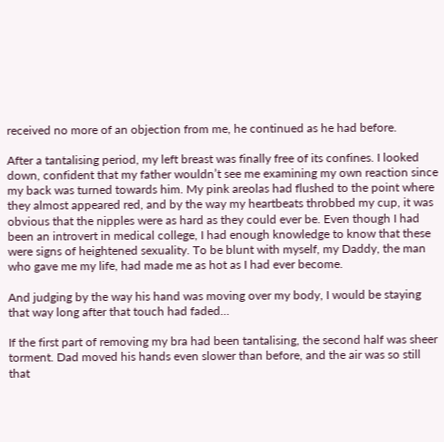received no more of an objection from me, he continued as he had before.

After a tantalising period, my left breast was finally free of its confines. I looked down, confident that my father wouldn’t see me examining my own reaction since my back was turned towards him. My pink areolas had flushed to the point where they almost appeared red, and by the way my heartbeats throbbed my cup, it was obvious that the nipples were as hard as they could ever be. Even though I had been an introvert in medical college, I had enough knowledge to know that these were signs of heightened sexuality. To be blunt with myself, my Daddy, the man who gave me my life, had made me as hot as I had ever become.

And judging by the way his hand was moving over my body, I would be staying that way long after that touch had faded…

If the first part of removing my bra had been tantalising, the second half was sheer torment. Dad moved his hands even slower than before, and the air was so still that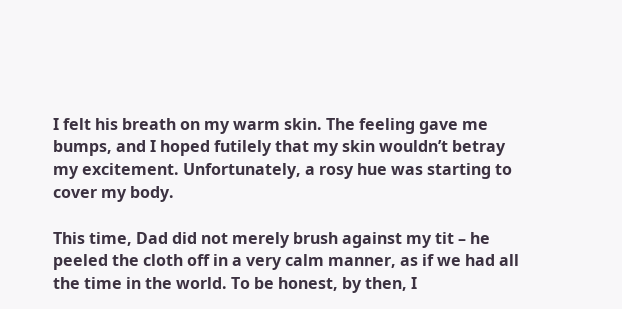I felt his breath on my warm skin. The feeling gave me bumps, and I hoped futilely that my skin wouldn’t betray my excitement. Unfortunately, a rosy hue was starting to cover my body.

This time, Dad did not merely brush against my tit – he peeled the cloth off in a very calm manner, as if we had all the time in the world. To be honest, by then, I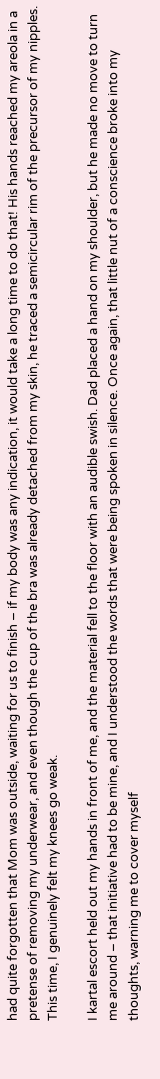had quite forgotten that Mom was outside, waiting for us to finish – if my body was any indication, it would take a long time to do that! His hands reached my areola in a pretense of removing my underwear, and even though the cup of the bra was already detached from my skin, he traced a semicircular rim of the precursor of my nipples. This time, I genuinely felt my knees go weak.

I kartal escort held out my hands in front of me, and the material fell to the floor with an audible swish. Dad placed a hand on my shoulder, but he made no move to turn me around – that initiative had to be mine, and I understood the words that were being spoken in silence. Once again, that little nut of a conscience broke into my thoughts, warning me to cover myself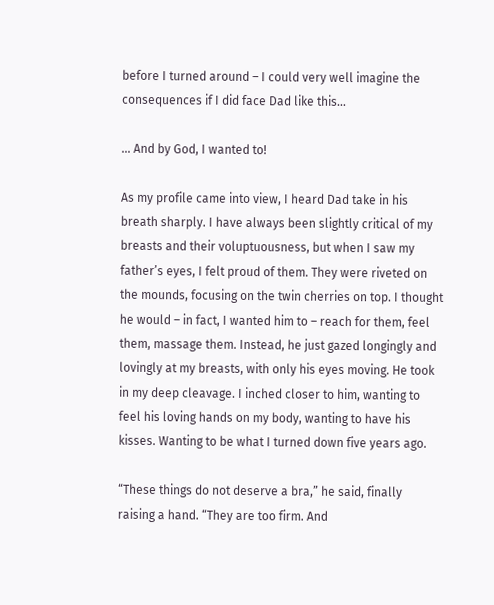before I turned around – I could very well imagine the consequences if I did face Dad like this…

… And by God, I wanted to!

As my profile came into view, I heard Dad take in his breath sharply. I have always been slightly critical of my breasts and their voluptuousness, but when I saw my father’s eyes, I felt proud of them. They were riveted on the mounds, focusing on the twin cherries on top. I thought he would – in fact, I wanted him to – reach for them, feel them, massage them. Instead, he just gazed longingly and lovingly at my breasts, with only his eyes moving. He took in my deep cleavage. I inched closer to him, wanting to feel his loving hands on my body, wanting to have his kisses. Wanting to be what I turned down five years ago.

“These things do not deserve a bra,” he said, finally raising a hand. “They are too firm. And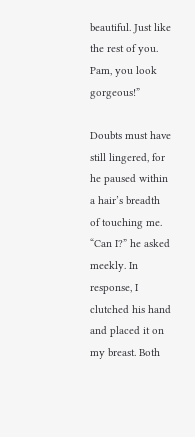beautiful. Just like the rest of you. Pam, you look gorgeous!”

Doubts must have still lingered, for he paused within a hair’s breadth of touching me. “Can I?” he asked meekly. In response, I clutched his hand and placed it on my breast. Both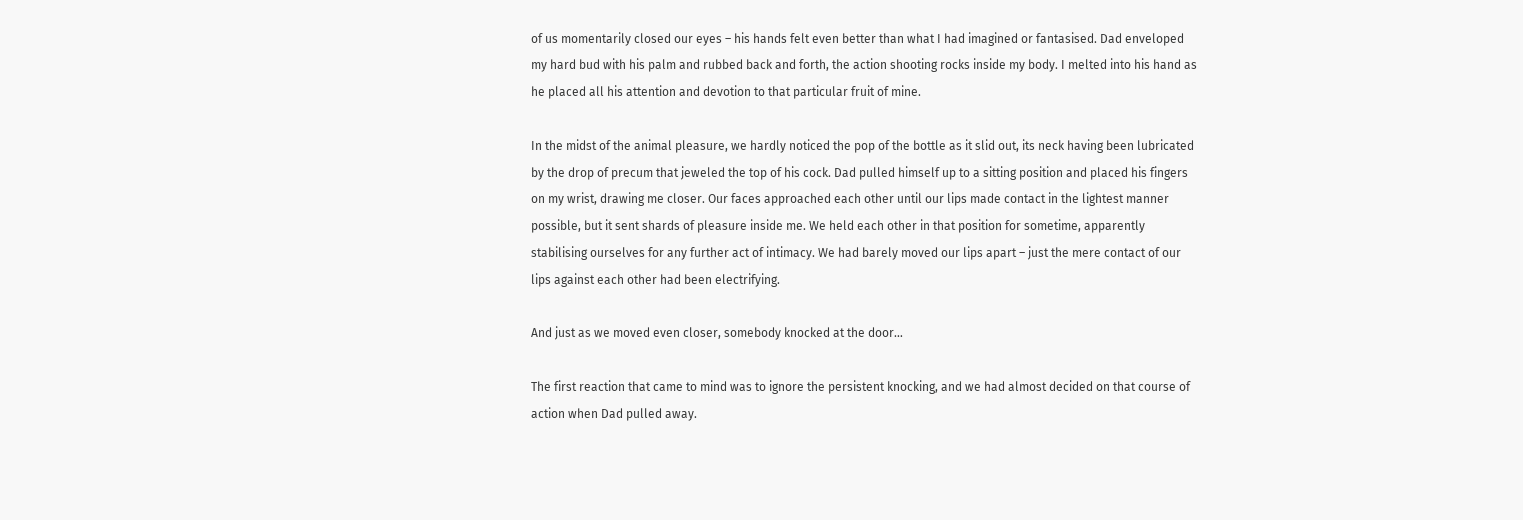of us momentarily closed our eyes – his hands felt even better than what I had imagined or fantasised. Dad enveloped my hard bud with his palm and rubbed back and forth, the action shooting rocks inside my body. I melted into his hand as he placed all his attention and devotion to that particular fruit of mine.

In the midst of the animal pleasure, we hardly noticed the pop of the bottle as it slid out, its neck having been lubricated by the drop of precum that jeweled the top of his cock. Dad pulled himself up to a sitting position and placed his fingers on my wrist, drawing me closer. Our faces approached each other until our lips made contact in the lightest manner possible, but it sent shards of pleasure inside me. We held each other in that position for sometime, apparently stabilising ourselves for any further act of intimacy. We had barely moved our lips apart – just the mere contact of our lips against each other had been electrifying.

And just as we moved even closer, somebody knocked at the door…

The first reaction that came to mind was to ignore the persistent knocking, and we had almost decided on that course of action when Dad pulled away.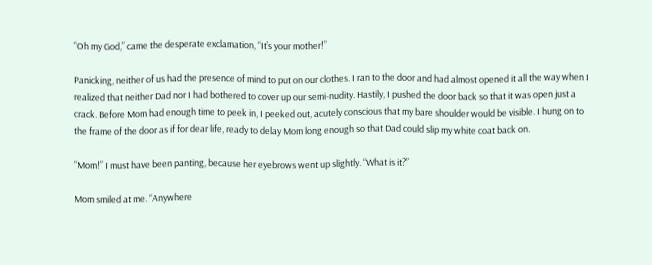“Oh my God,” came the desperate exclamation, “It’s your mother!”

Panicking, neither of us had the presence of mind to put on our clothes. I ran to the door and had almost opened it all the way when I realized that neither Dad nor I had bothered to cover up our semi-nudity. Hastily, I pushed the door back so that it was open just a crack. Before Mom had enough time to peek in, I peeked out, acutely conscious that my bare shoulder would be visible. I hung on to the frame of the door as if for dear life, ready to delay Mom long enough so that Dad could slip my white coat back on.

“Mom!” I must have been panting, because her eyebrows went up slightly. “What is it?”

Mom smiled at me. “Anywhere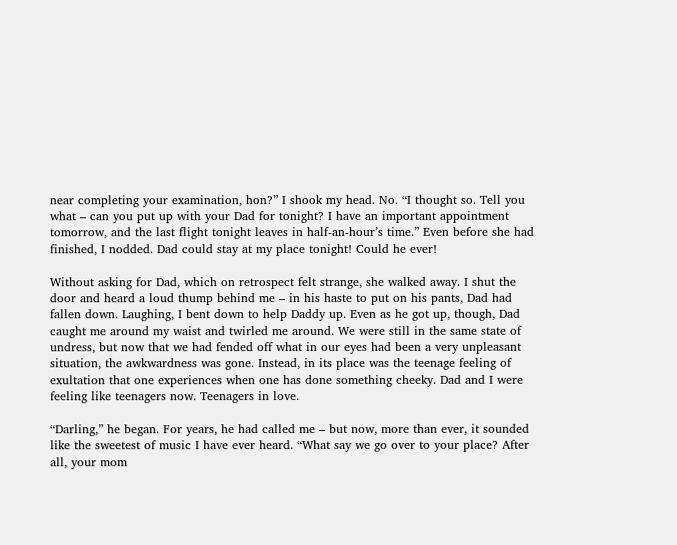near completing your examination, hon?” I shook my head. No. “I thought so. Tell you what – can you put up with your Dad for tonight? I have an important appointment tomorrow, and the last flight tonight leaves in half-an-hour’s time.” Even before she had finished, I nodded. Dad could stay at my place tonight! Could he ever!

Without asking for Dad, which on retrospect felt strange, she walked away. I shut the door and heard a loud thump behind me – in his haste to put on his pants, Dad had fallen down. Laughing, I bent down to help Daddy up. Even as he got up, though, Dad caught me around my waist and twirled me around. We were still in the same state of undress, but now that we had fended off what in our eyes had been a very unpleasant situation, the awkwardness was gone. Instead, in its place was the teenage feeling of exultation that one experiences when one has done something cheeky. Dad and I were feeling like teenagers now. Teenagers in love.

“Darling,” he began. For years, he had called me – but now, more than ever, it sounded like the sweetest of music I have ever heard. “What say we go over to your place? After all, your mom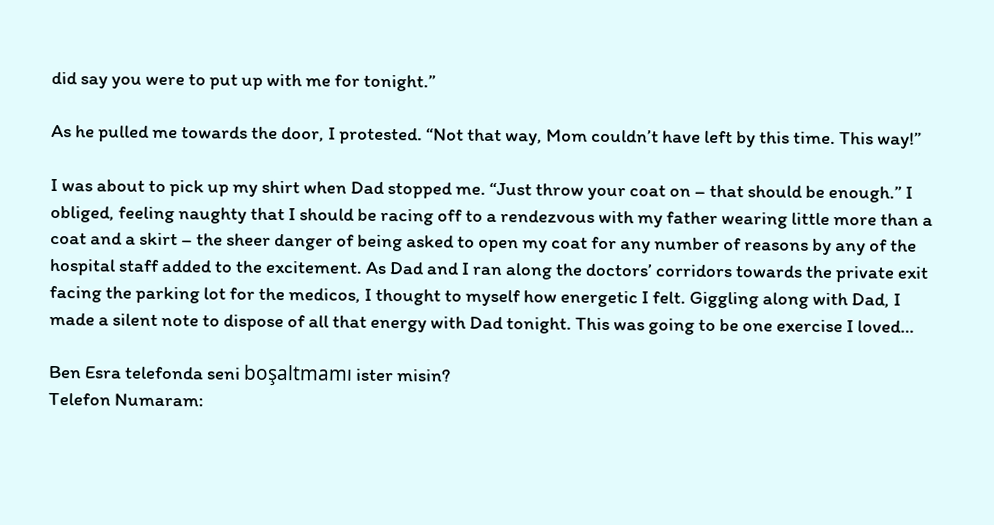did say you were to put up with me for tonight.”

As he pulled me towards the door, I protested. “Not that way, Mom couldn’t have left by this time. This way!”

I was about to pick up my shirt when Dad stopped me. “Just throw your coat on – that should be enough.” I obliged, feeling naughty that I should be racing off to a rendezvous with my father wearing little more than a coat and a skirt – the sheer danger of being asked to open my coat for any number of reasons by any of the hospital staff added to the excitement. As Dad and I ran along the doctors’ corridors towards the private exit facing the parking lot for the medicos, I thought to myself how energetic I felt. Giggling along with Dad, I made a silent note to dispose of all that energy with Dad tonight. This was going to be one exercise I loved…

Ben Esra telefonda seni boşaltmamı ister misin?
Telefon Numaram: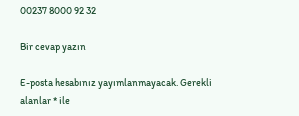00237 8000 92 32

Bir cevap yazın

E-posta hesabınız yayımlanmayacak. Gerekli alanlar * ile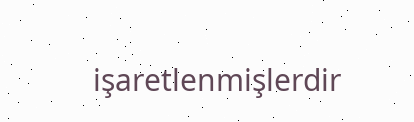işaretlenmişlerdir